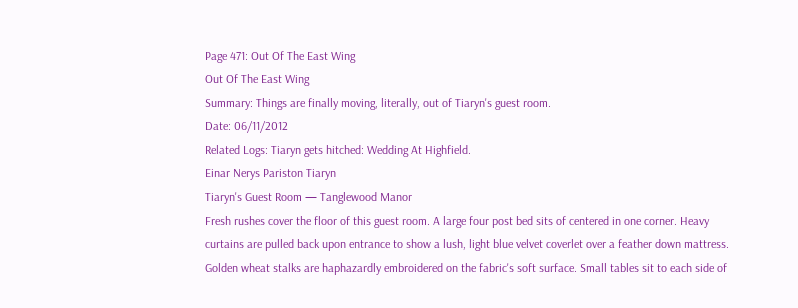Page 471: Out Of The East Wing
Out Of The East Wing
Summary: Things are finally moving, literally, out of Tiaryn's guest room.
Date: 06/11/2012
Related Logs: Tiaryn gets hitched: Wedding At Highfield.
Einar Nerys Pariston Tiaryn
Tiaryn's Guest Room — Tanglewood Manor
Fresh rushes cover the floor of this guest room. A large four post bed sits of centered in one corner. Heavy curtains are pulled back upon entrance to show a lush, light blue velvet coverlet over a feather down mattress. Golden wheat stalks are haphazardly embroidered on the fabric's soft surface. Small tables sit to each side of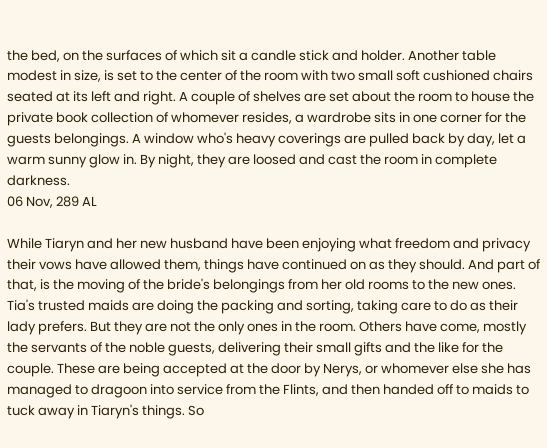the bed, on the surfaces of which sit a candle stick and holder. Another table modest in size, is set to the center of the room with two small soft cushioned chairs seated at its left and right. A couple of shelves are set about the room to house the private book collection of whomever resides, a wardrobe sits in one corner for the guests belongings. A window who's heavy coverings are pulled back by day, let a warm sunny glow in. By night, they are loosed and cast the room in complete darkness.
06 Nov, 289 AL

While Tiaryn and her new husband have been enjoying what freedom and privacy their vows have allowed them, things have continued on as they should. And part of that, is the moving of the bride's belongings from her old rooms to the new ones. Tia's trusted maids are doing the packing and sorting, taking care to do as their lady prefers. But they are not the only ones in the room. Others have come, mostly the servants of the noble guests, delivering their small gifts and the like for the couple. These are being accepted at the door by Nerys, or whomever else she has managed to dragoon into service from the Flints, and then handed off to maids to tuck away in Tiaryn's things. So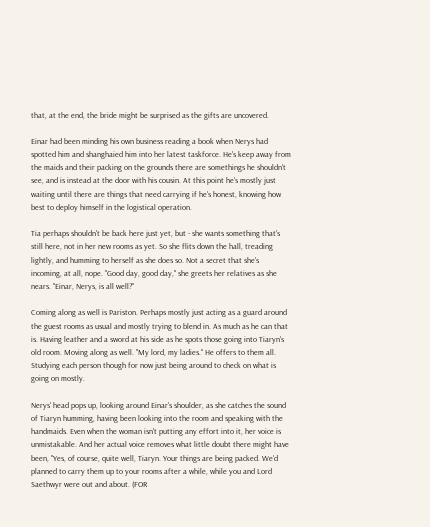that, at the end, the bride might be surprised as the gifts are uncovered.

Einar had been minding his own business reading a book when Nerys had spotted him and shanghaied him into her latest taskforce. He's keep away from the maids and their packing on the grounds there are somethings he shouldn't see, and is instead at the door with his cousin. At this point he's mostly just waiting until there are things that need carrying if he's honest, knowing how best to deploy himself in the logistical operation.

Tia perhaps shouldn't be back here just yet, but - she wants something that's still here, not in her new rooms as yet. So she flits down the hall, treading lightly, and humming to herself as she does so. Not a secret that she's incoming, at all, nope. "Good day, good day," she greets her relatives as she nears. "Einar, Nerys, is all well?"

Coming along as well is Pariston. Perhaps mostly just acting as a guard around the guest rooms as usual and mostly trying to blend in. As much as he can that is. Having leather and a sword at his side as he spots those going into Tiaryn's old room. Moving along as well. "My lord, my ladies." He offers to them all. Studying each person though for now just being around to check on what is going on mostly.

Nerys' head pops up, looking around Einar's shoulder, as she catches the sound of Tiaryn humming, having been looking into the room and speaking with the handmaids. Even when the woman isn't putting any effort into it, her voice is unmistakable. And her actual voice removes what little doubt there might have been, "Yes, of course, quite well, Tiaryn. Your things are being packed. We'd planned to carry them up to your rooms after a while, while you and Lord Saethwyr were out and about. (FOR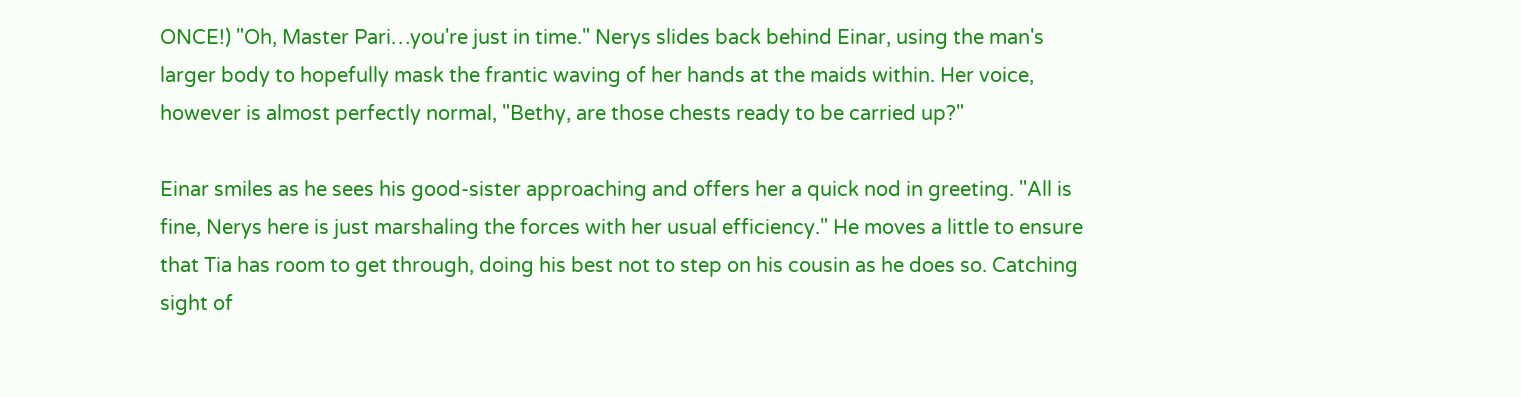ONCE!) "Oh, Master Pari…you're just in time." Nerys slides back behind Einar, using the man's larger body to hopefully mask the frantic waving of her hands at the maids within. Her voice, however is almost perfectly normal, "Bethy, are those chests ready to be carried up?"

Einar smiles as he sees his good-sister approaching and offers her a quick nod in greeting. "All is fine, Nerys here is just marshaling the forces with her usual efficiency." He moves a little to ensure that Tia has room to get through, doing his best not to step on his cousin as he does so. Catching sight of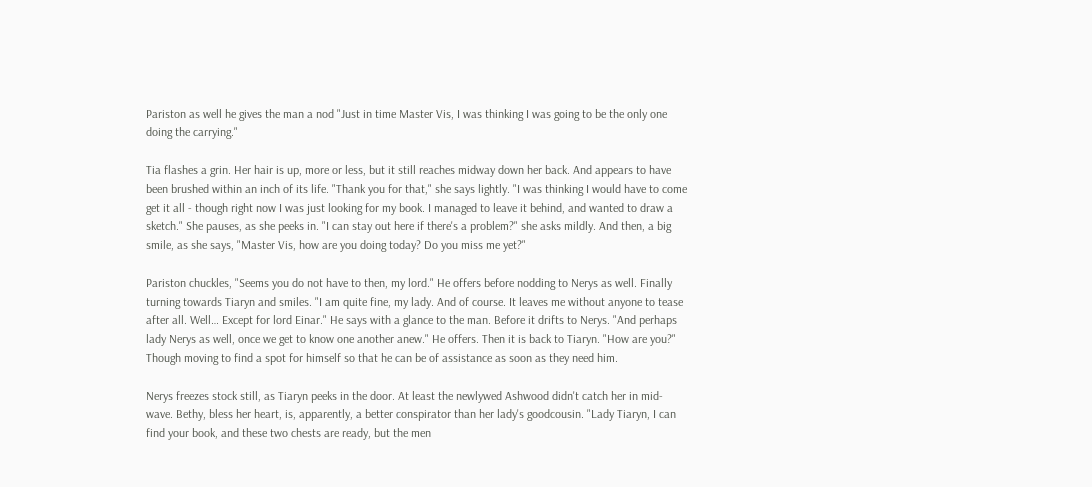Pariston as well he gives the man a nod "Just in time Master Vis, I was thinking I was going to be the only one doing the carrying."

Tia flashes a grin. Her hair is up, more or less, but it still reaches midway down her back. And appears to have been brushed within an inch of its life. "Thank you for that," she says lightly. "I was thinking I would have to come get it all - though right now I was just looking for my book. I managed to leave it behind, and wanted to draw a sketch." She pauses, as she peeks in. "I can stay out here if there's a problem?" she asks mildly. And then, a big smile, as she says, "Master Vis, how are you doing today? Do you miss me yet?"

Pariston chuckles, "Seems you do not have to then, my lord." He offers before nodding to Nerys as well. Finally turning towards Tiaryn and smiles. "I am quite fine, my lady. And of course. It leaves me without anyone to tease after all. Well… Except for lord Einar." He says with a glance to the man. Before it drifts to Nerys. "And perhaps lady Nerys as well, once we get to know one another anew." He offers. Then it is back to Tiaryn. "How are you?" Though moving to find a spot for himself so that he can be of assistance as soon as they need him.

Nerys freezes stock still, as Tiaryn peeks in the door. At least the newlywed Ashwood didn't catch her in mid-wave. Bethy, bless her heart, is, apparently, a better conspirator than her lady's goodcousin. "Lady Tiaryn, I can find your book, and these two chests are ready, but the men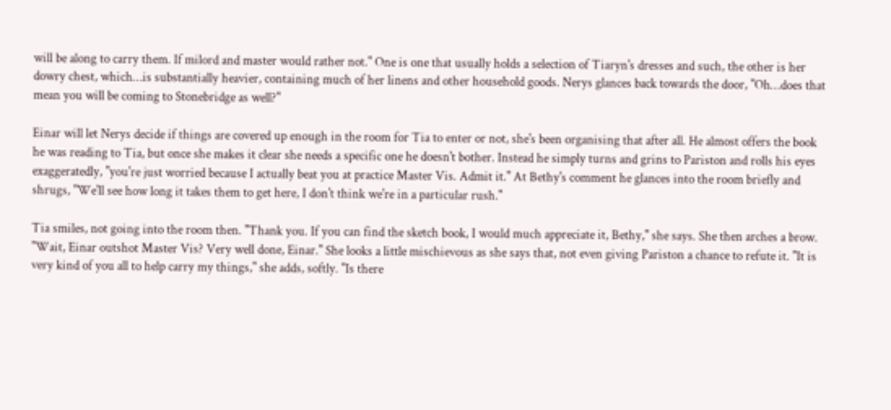will be along to carry them. If milord and master would rather not." One is one that usually holds a selection of Tiaryn's dresses and such, the other is her dowry chest, which…is substantially heavier, containing much of her linens and other household goods. Nerys glances back towards the door, "Oh…does that mean you will be coming to Stonebridge as well?"

Einar will let Nerys decide if things are covered up enough in the room for Tia to enter or not, she's been organising that after all. He almost offers the book he was reading to Tia, but once she makes it clear she needs a specific one he doesn't bother. Instead he simply turns and grins to Pariston and rolls his eyes exaggeratedly, "you're just worried because I actually beat you at practice Master Vis. Admit it." At Bethy's comment he glances into the room briefly and shrugs, "We'll see how long it takes them to get here, I don't think we're in a particular rush."

Tia smiles, not going into the room then. "Thank you. If you can find the sketch book, I would much appreciate it, Bethy," she says. She then arches a brow. "Wait, Einar outshot Master Vis? Very well done, Einar." She looks a little mischievous as she says that, not even giving Pariston a chance to refute it. "It is very kind of you all to help carry my things," she adds, softly. "Is there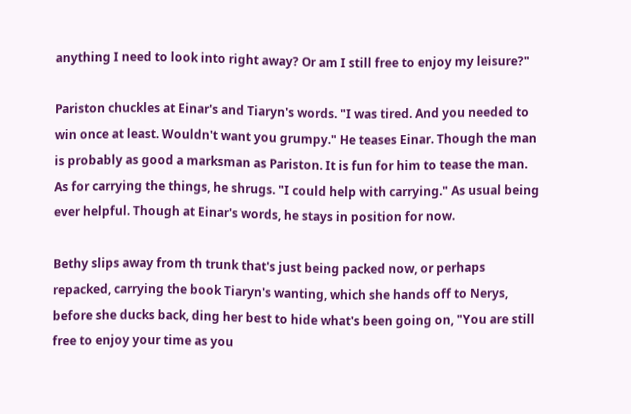anything I need to look into right away? Or am I still free to enjoy my leisure?"

Pariston chuckles at Einar's and Tiaryn's words. "I was tired. And you needed to win once at least. Wouldn't want you grumpy." He teases Einar. Though the man is probably as good a marksman as Pariston. It is fun for him to tease the man. As for carrying the things, he shrugs. "I could help with carrying." As usual being ever helpful. Though at Einar's words, he stays in position for now.

Bethy slips away from th trunk that's just being packed now, or perhaps repacked, carrying the book Tiaryn's wanting, which she hands off to Nerys, before she ducks back, ding her best to hide what's been going on, "You are still free to enjoy your time as you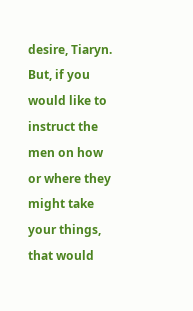desire, Tiaryn. But, if you would like to instruct the men on how or where they might take your things, that would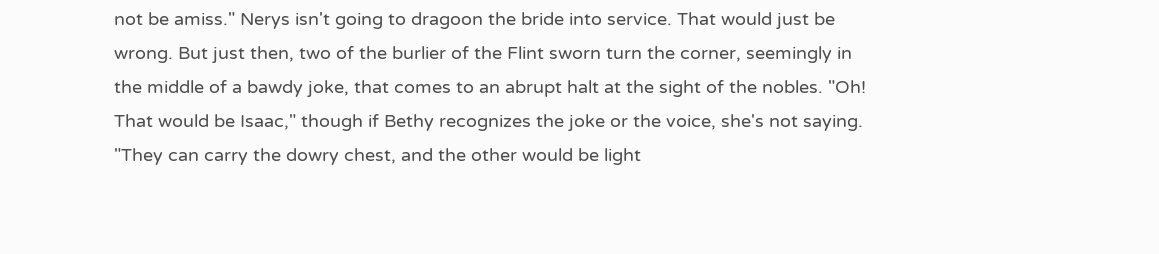not be amiss." Nerys isn't going to dragoon the bride into service. That would just be wrong. But just then, two of the burlier of the Flint sworn turn the corner, seemingly in the middle of a bawdy joke, that comes to an abrupt halt at the sight of the nobles. "Oh! That would be Isaac," though if Bethy recognizes the joke or the voice, she's not saying. "They can carry the dowry chest, and the other would be light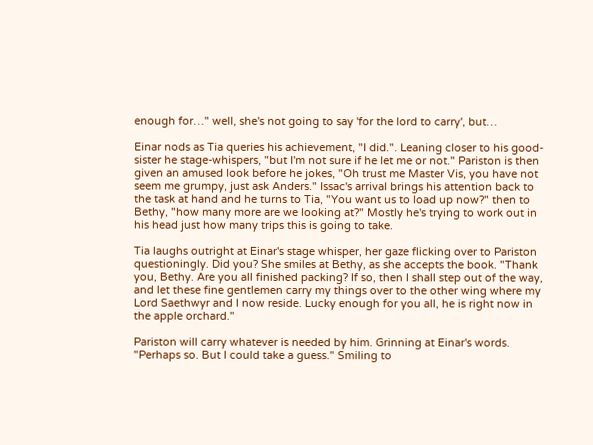enough for…" well, she's not going to say 'for the lord to carry', but…

Einar nods as Tia queries his achievement, "I did.". Leaning closer to his good-sister he stage-whispers, "but I'm not sure if he let me or not." Pariston is then given an amused look before he jokes, "Oh trust me Master Vis, you have not seem me grumpy, just ask Anders." Issac's arrival brings his attention back to the task at hand and he turns to Tia, "You want us to load up now?" then to Bethy, "how many more are we looking at?" Mostly he's trying to work out in his head just how many trips this is going to take.

Tia laughs outright at Einar's stage whisper, her gaze flicking over to Pariston questioningly. Did you? She smiles at Bethy, as she accepts the book. "Thank you, Bethy. Are you all finished packing? If so, then I shall step out of the way, and let these fine gentlemen carry my things over to the other wing where my Lord Saethwyr and I now reside. Lucky enough for you all, he is right now in the apple orchard."

Pariston will carry whatever is needed by him. Grinning at Einar's words. "Perhaps so. But I could take a guess." Smiling to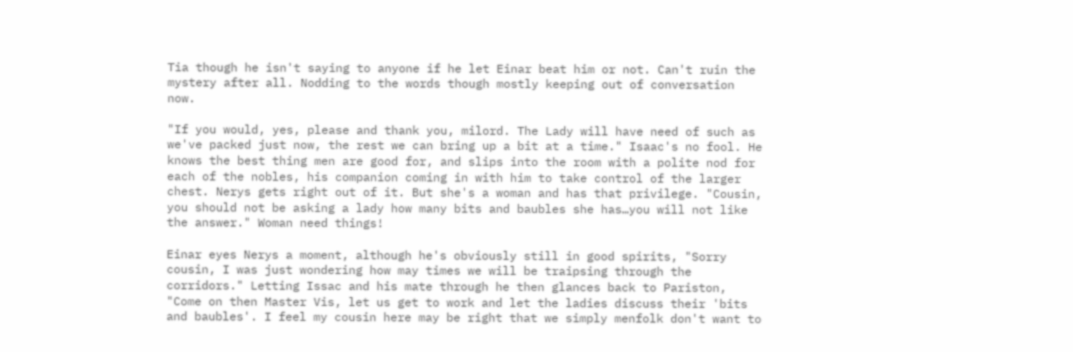Tia though he isn't saying to anyone if he let Einar beat him or not. Can't ruin the mystery after all. Nodding to the words though mostly keeping out of conversation now.

"If you would, yes, please and thank you, milord. The Lady will have need of such as we've packed just now, the rest we can bring up a bit at a time." Isaac's no fool. He knows the best thing men are good for, and slips into the room with a polite nod for each of the nobles, his companion coming in with him to take control of the larger chest. Nerys gets right out of it. But she's a woman and has that privilege. "Cousin, you should not be asking a lady how many bits and baubles she has…you will not like the answer." Woman need things!

Einar eyes Nerys a moment, although he's obviously still in good spirits, "Sorry cousin, I was just wondering how may times we will be traipsing through the corridors." Letting Issac and his mate through he then glances back to Pariston, "Come on then Master Vis, let us get to work and let the ladies discuss their 'bits and baubles'. I feel my cousin here may be right that we simply menfolk don't want to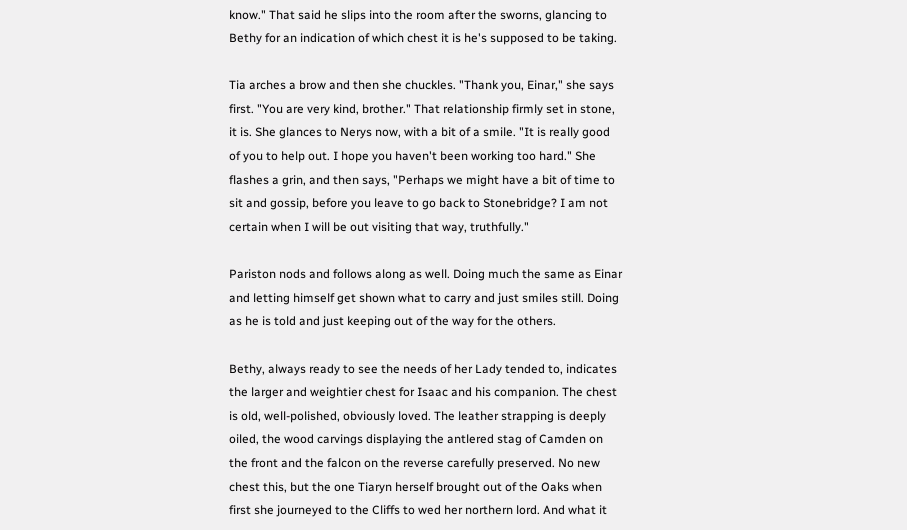know." That said he slips into the room after the sworns, glancing to Bethy for an indication of which chest it is he's supposed to be taking.

Tia arches a brow and then she chuckles. "Thank you, Einar," she says first. "You are very kind, brother." That relationship firmly set in stone, it is. She glances to Nerys now, with a bit of a smile. "It is really good of you to help out. I hope you haven't been working too hard." She flashes a grin, and then says, "Perhaps we might have a bit of time to sit and gossip, before you leave to go back to Stonebridge? I am not certain when I will be out visiting that way, truthfully."

Pariston nods and follows along as well. Doing much the same as Einar and letting himself get shown what to carry and just smiles still. Doing as he is told and just keeping out of the way for the others.

Bethy, always ready to see the needs of her Lady tended to, indicates the larger and weightier chest for Isaac and his companion. The chest is old, well-polished, obviously loved. The leather strapping is deeply oiled, the wood carvings displaying the antlered stag of Camden on the front and the falcon on the reverse carefully preserved. No new chest this, but the one Tiaryn herself brought out of the Oaks when first she journeyed to the Cliffs to wed her northern lord. And what it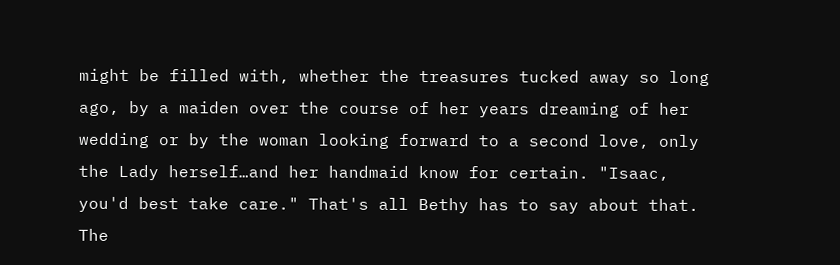might be filled with, whether the treasures tucked away so long ago, by a maiden over the course of her years dreaming of her wedding or by the woman looking forward to a second love, only the Lady herself…and her handmaid know for certain. "Isaac, you'd best take care." That's all Bethy has to say about that. The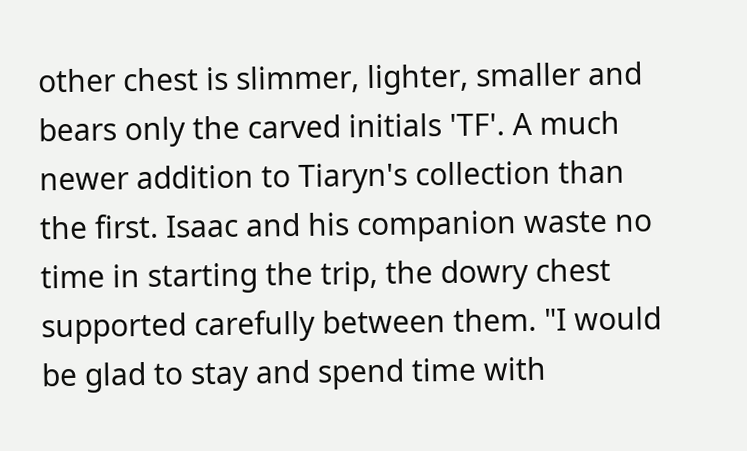other chest is slimmer, lighter, smaller and bears only the carved initials 'TF'. A much newer addition to Tiaryn's collection than the first. Isaac and his companion waste no time in starting the trip, the dowry chest supported carefully between them. "I would be glad to stay and spend time with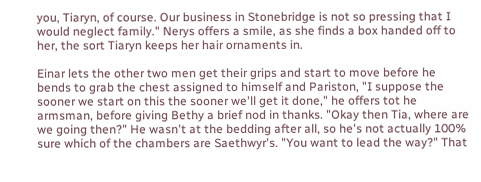you, Tiaryn, of course. Our business in Stonebridge is not so pressing that I would neglect family." Nerys offers a smile, as she finds a box handed off to her, the sort Tiaryn keeps her hair ornaments in.

Einar lets the other two men get their grips and start to move before he bends to grab the chest assigned to himself and Pariston, "I suppose the sooner we start on this the sooner we'll get it done," he offers tot he armsman, before giving Bethy a brief nod in thanks. "Okay then Tia, where are we going then?" He wasn't at the bedding after all, so he's not actually 100% sure which of the chambers are Saethwyr's. "You want to lead the way?" That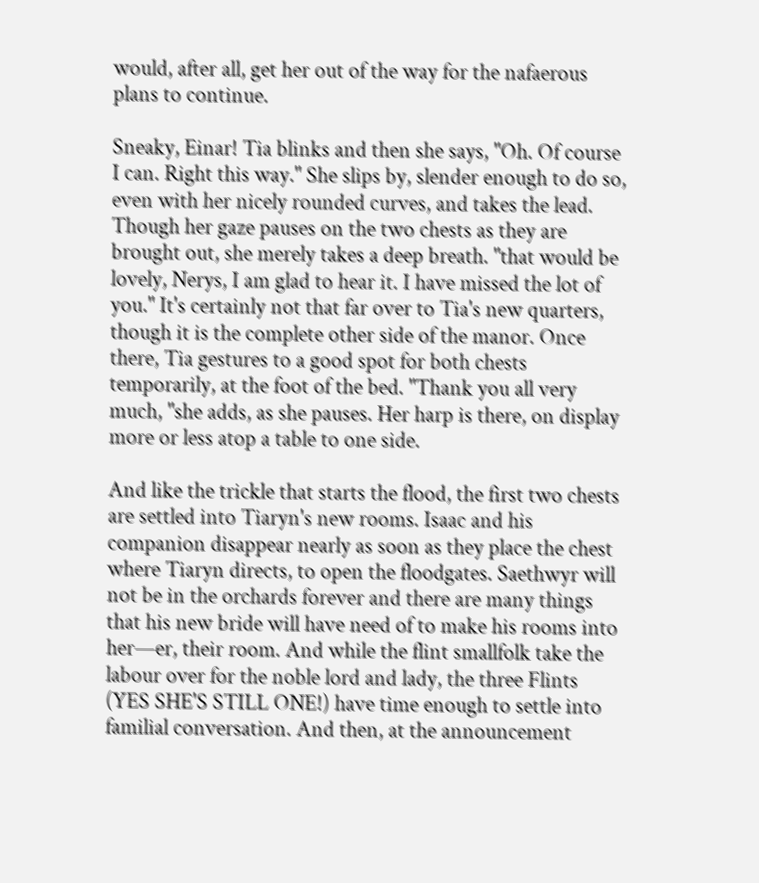would, after all, get her out of the way for the nafaerous plans to continue.

Sneaky, Einar! Tia blinks and then she says, "Oh. Of course I can. Right this way." She slips by, slender enough to do so, even with her nicely rounded curves, and takes the lead. Though her gaze pauses on the two chests as they are brought out, she merely takes a deep breath. "that would be lovely, Nerys, I am glad to hear it. I have missed the lot of you." It's certainly not that far over to Tia's new quarters, though it is the complete other side of the manor. Once there, Tia gestures to a good spot for both chests temporarily, at the foot of the bed. "Thank you all very much, "she adds, as she pauses. Her harp is there, on display more or less atop a table to one side.

And like the trickle that starts the flood, the first two chests are settled into Tiaryn's new rooms. Isaac and his companion disappear nearly as soon as they place the chest where Tiaryn directs, to open the floodgates. Saethwyr will not be in the orchards forever and there are many things that his new bride will have need of to make his rooms into her—er, their room. And while the flint smallfolk take the labour over for the noble lord and lady, the three Flints (YES SHE'S STILL ONE!) have time enough to settle into familial conversation. And then, at the announcement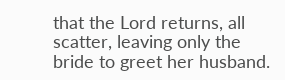that the Lord returns, all scatter, leaving only the bride to greet her husband.